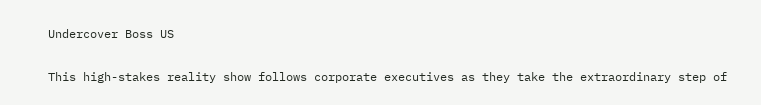Undercover Boss US

This high-stakes reality show follows corporate executives as they take the extraordinary step of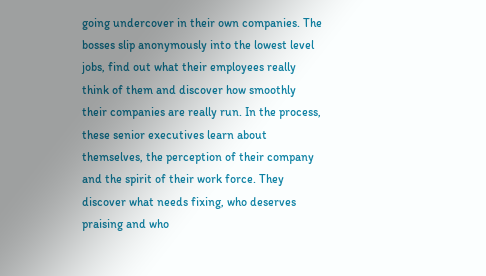going undercover in their own companies. The bosses slip anonymously into the lowest level jobs, find out what their employees really think of them and discover how smoothly their companies are really run. In the process, these senior executives learn about themselves, the perception of their company and the spirit of their work force. They discover what needs fixing, who deserves praising and who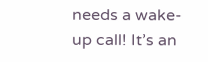needs a wake-up call! It’s an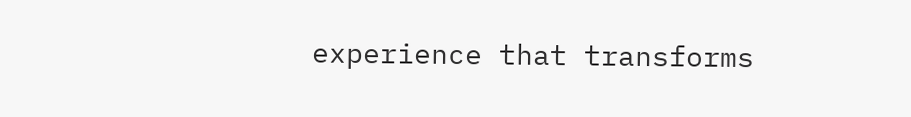experience that transforms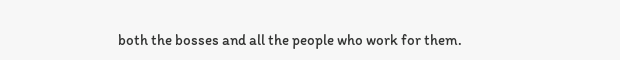both the bosses and all the people who work for them.